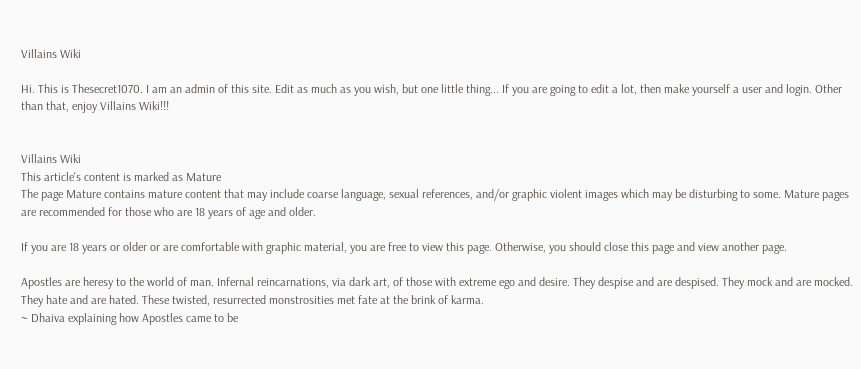Villains Wiki

Hi. This is Thesecret1070. I am an admin of this site. Edit as much as you wish, but one little thing... If you are going to edit a lot, then make yourself a user and login. Other than that, enjoy Villains Wiki!!!


Villains Wiki
This article's content is marked as Mature
The page Mature contains mature content that may include coarse language, sexual references, and/or graphic violent images which may be disturbing to some. Mature pages are recommended for those who are 18 years of age and older.

If you are 18 years or older or are comfortable with graphic material, you are free to view this page. Otherwise, you should close this page and view another page.

Apostles are heresy to the world of man. Infernal reincarnations, via dark art, of those with extreme ego and desire. They despise and are despised. They mock and are mocked. They hate and are hated. These twisted, resurrected monstrosities met fate at the brink of karma.
~ Dhaiva explaining how Apostles came to be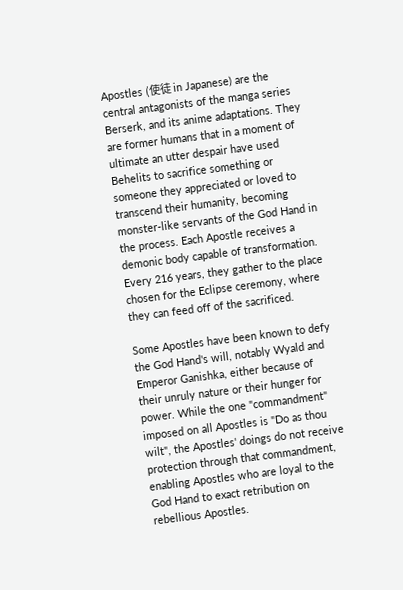Apostles (使徒 in Japanese) are the central antagonists of the manga series Berserk, and its anime adaptations. They are former humans that in a moment of ultimate an utter despair have used Behelits to sacrifice something or someone they appreciated or loved to transcend their humanity, becoming monster-like servants of the God Hand in the process. Each Apostle receives a demonic body capable of transformation. Every 216 years, they gather to the place chosen for the Eclipse ceremony, where they can feed off of the sacrificed.

Some Apostles have been known to defy the God Hand's will, notably Wyald and Emperor Ganishka, either because of their unruly nature or their hunger for power. While the one "commandment" imposed on all Apostles is "Do as thou wilt", the Apostles' doings do not receive protection through that commandment, enabling Apostles who are loyal to the God Hand to exact retribution on rebellious Apostles.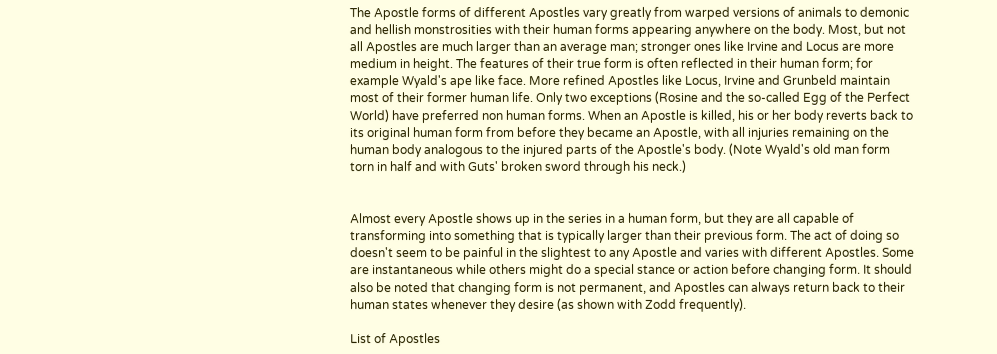The Apostle forms of different Apostles vary greatly from warped versions of animals to demonic and hellish monstrosities with their human forms appearing anywhere on the body. Most, but not all Apostles are much larger than an average man; stronger ones like Irvine and Locus are more medium in height. The features of their true form is often reflected in their human form; for example Wyald's ape like face. More refined Apostles like Locus, Irvine and Grunbeld maintain most of their former human life. Only two exceptions (Rosine and the so-called Egg of the Perfect World) have preferred non human forms. When an Apostle is killed, his or her body reverts back to its original human form from before they became an Apostle, with all injuries remaining on the human body analogous to the injured parts of the Apostle's body. (Note Wyald's old man form torn in half and with Guts' broken sword through his neck.)


Almost every Apostle shows up in the series in a human form, but they are all capable of transforming into something that is typically larger than their previous form. The act of doing so doesn't seem to be painful in the slightest to any Apostle and varies with different Apostles. Some are instantaneous while others might do a special stance or action before changing form. It should also be noted that changing form is not permanent, and Apostles can always return back to their human states whenever they desire (as shown with Zodd frequently).

List of Apostles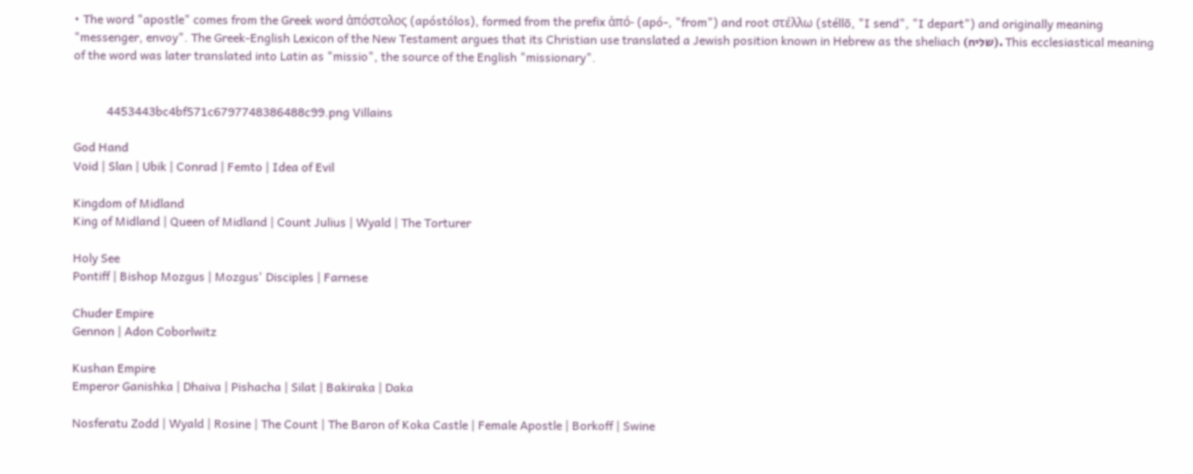• The word "apostle" comes from the Greek word ἀπόστολος (apóstólos), formed from the prefix ἀπό- (apó-, "from") and root στέλλω (stéllō, "I send", "I depart") and originally meaning "messenger, envoy". The Greek-English Lexicon of the New Testament argues that its Christian use translated a Jewish position known in Hebrew as the sheliach (שליח). This ecclesiastical meaning of the word was later translated into Latin as "missio", the source of the English "missionary".


           4453443bc4bf571c6797748386488c99.png Villains

God Hand
Void | Slan | Ubik | Conrad | Femto | Idea of Evil

Kingdom of Midland
King of Midland | Queen of Midland | Count Julius | Wyald | The Torturer

Holy See
Pontiff | Bishop Mozgus | Mozgus' Disciples | Farnese

Chuder Empire
Gennon | Adon Coborlwitz

Kushan Empire
Emperor Ganishka | Dhaiva | Pishacha | Silat | Bakiraka | Daka

Nosferatu Zodd | Wyald | Rosine | The Count | The Baron of Koka Castle | Female Apostle | Borkoff | Swine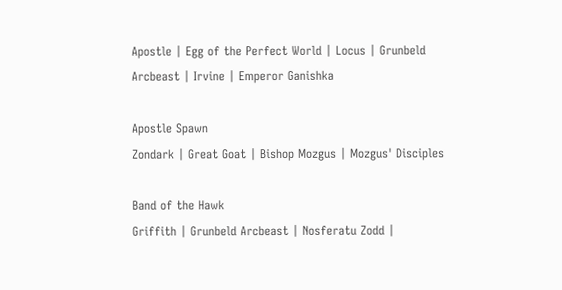Apostle | Egg of the Perfect World | Locus | Grunbeld Arcbeast | Irvine | Emperor Ganishka

Apostle Spawn
Zondark | Great Goat | Bishop Mozgus | Mozgus' Disciples

Band of the Hawk
Griffith | Grunbeld Arcbeast | Nosferatu Zodd |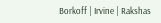Borkoff | Irvine | Rakshas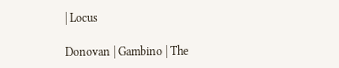| Locus

Donovan | Gambino | The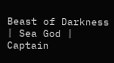Beast of Darkness | Sea God | Captain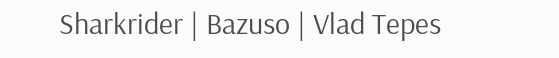Sharkrider | Bazuso | Vlad Tepes